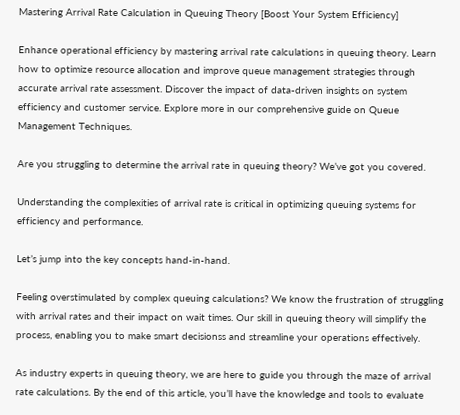Mastering Arrival Rate Calculation in Queuing Theory [Boost Your System Efficiency]

Enhance operational efficiency by mastering arrival rate calculations in queuing theory. Learn how to optimize resource allocation and improve queue management strategies through accurate arrival rate assessment. Discover the impact of data-driven insights on system efficiency and customer service. Explore more in our comprehensive guide on Queue Management Techniques.

Are you struggling to determine the arrival rate in queuing theory? We’ve got you covered.

Understanding the complexities of arrival rate is critical in optimizing queuing systems for efficiency and performance.

Let’s jump into the key concepts hand-in-hand.

Feeling overstimulated by complex queuing calculations? We know the frustration of struggling with arrival rates and their impact on wait times. Our skill in queuing theory will simplify the process, enabling you to make smart decisionss and streamline your operations effectively.

As industry experts in queuing theory, we are here to guide you through the maze of arrival rate calculations. By the end of this article, you’ll have the knowledge and tools to evaluate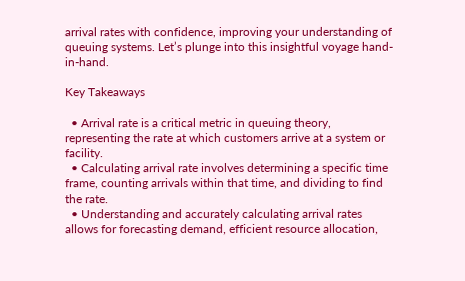arrival rates with confidence, improving your understanding of queuing systems. Let’s plunge into this insightful voyage hand-in-hand.

Key Takeaways

  • Arrival rate is a critical metric in queuing theory, representing the rate at which customers arrive at a system or facility.
  • Calculating arrival rate involves determining a specific time frame, counting arrivals within that time, and dividing to find the rate.
  • Understanding and accurately calculating arrival rates allows for forecasting demand, efficient resource allocation,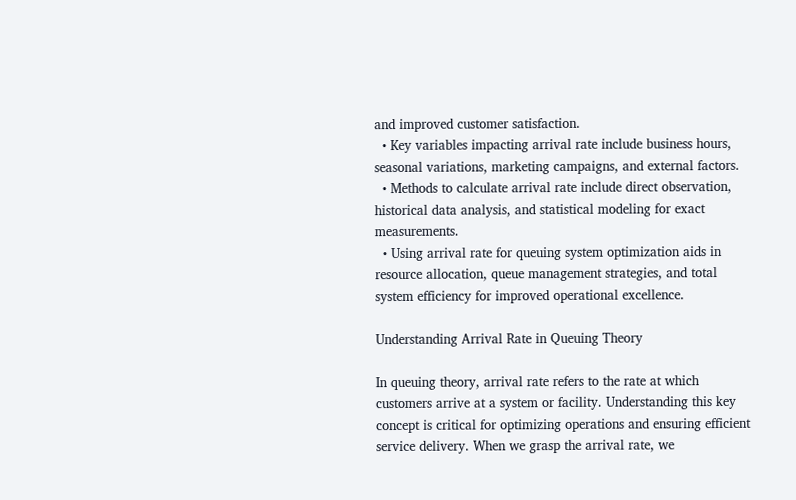and improved customer satisfaction.
  • Key variables impacting arrival rate include business hours, seasonal variations, marketing campaigns, and external factors.
  • Methods to calculate arrival rate include direct observation, historical data analysis, and statistical modeling for exact measurements.
  • Using arrival rate for queuing system optimization aids in resource allocation, queue management strategies, and total system efficiency for improved operational excellence.

Understanding Arrival Rate in Queuing Theory

In queuing theory, arrival rate refers to the rate at which customers arrive at a system or facility. Understanding this key concept is critical for optimizing operations and ensuring efficient service delivery. When we grasp the arrival rate, we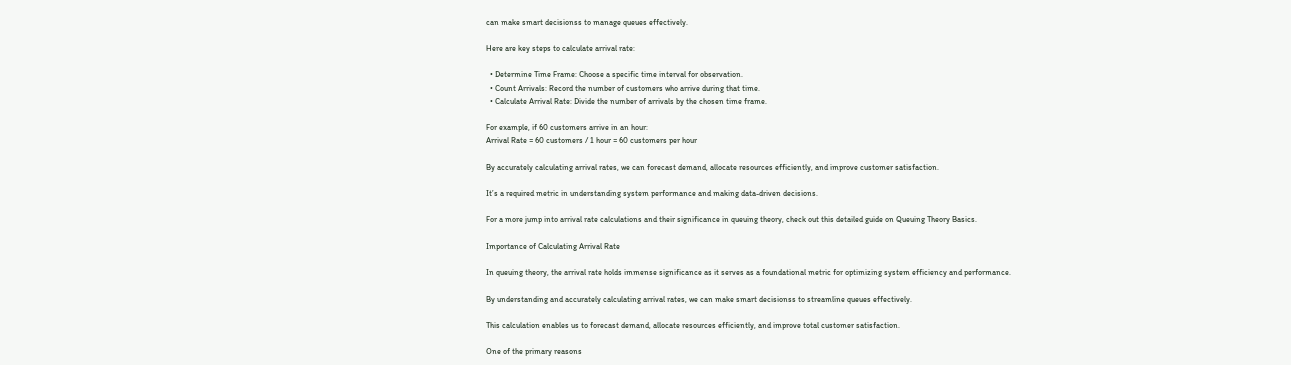can make smart decisionss to manage queues effectively.

Here are key steps to calculate arrival rate:

  • Determine Time Frame: Choose a specific time interval for observation.
  • Count Arrivals: Record the number of customers who arrive during that time.
  • Calculate Arrival Rate: Divide the number of arrivals by the chosen time frame.

For example, if 60 customers arrive in an hour:
Arrival Rate = 60 customers / 1 hour = 60 customers per hour

By accurately calculating arrival rates, we can forecast demand, allocate resources efficiently, and improve customer satisfaction.

It’s a required metric in understanding system performance and making data-driven decisions.

For a more jump into arrival rate calculations and their significance in queuing theory, check out this detailed guide on Queuing Theory Basics.

Importance of Calculating Arrival Rate

In queuing theory, the arrival rate holds immense significance as it serves as a foundational metric for optimizing system efficiency and performance.

By understanding and accurately calculating arrival rates, we can make smart decisionss to streamline queues effectively.

This calculation enables us to forecast demand, allocate resources efficiently, and improve total customer satisfaction.

One of the primary reasons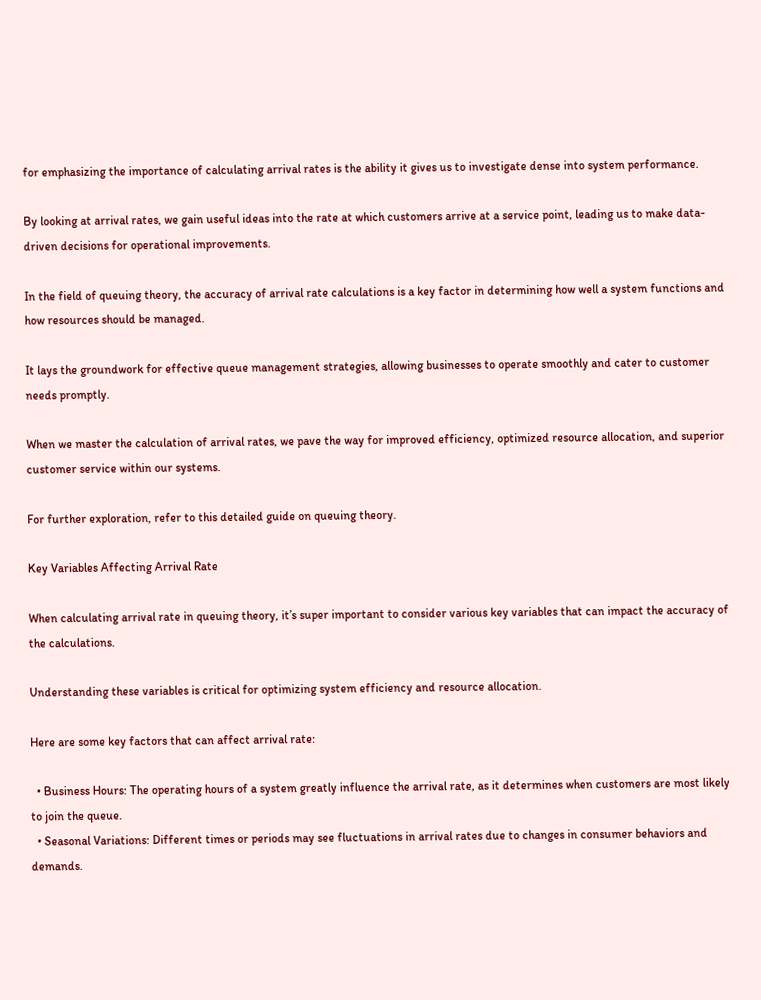for emphasizing the importance of calculating arrival rates is the ability it gives us to investigate dense into system performance.

By looking at arrival rates, we gain useful ideas into the rate at which customers arrive at a service point, leading us to make data-driven decisions for operational improvements.

In the field of queuing theory, the accuracy of arrival rate calculations is a key factor in determining how well a system functions and how resources should be managed.

It lays the groundwork for effective queue management strategies, allowing businesses to operate smoothly and cater to customer needs promptly.

When we master the calculation of arrival rates, we pave the way for improved efficiency, optimized resource allocation, and superior customer service within our systems.

For further exploration, refer to this detailed guide on queuing theory.

Key Variables Affecting Arrival Rate

When calculating arrival rate in queuing theory, it’s super important to consider various key variables that can impact the accuracy of the calculations.

Understanding these variables is critical for optimizing system efficiency and resource allocation.

Here are some key factors that can affect arrival rate:

  • Business Hours: The operating hours of a system greatly influence the arrival rate, as it determines when customers are most likely to join the queue.
  • Seasonal Variations: Different times or periods may see fluctuations in arrival rates due to changes in consumer behaviors and demands.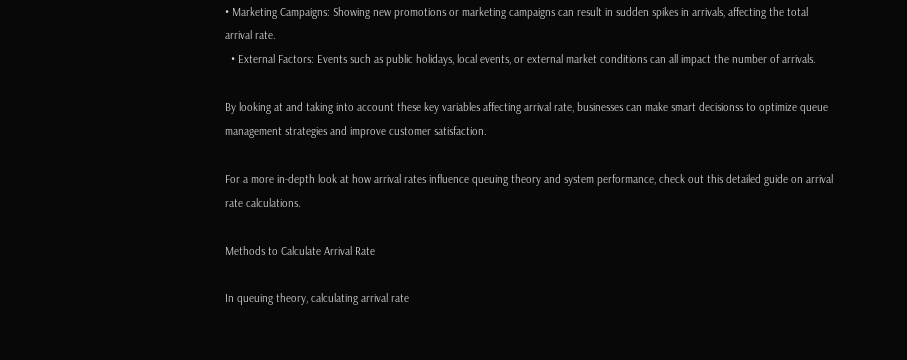• Marketing Campaigns: Showing new promotions or marketing campaigns can result in sudden spikes in arrivals, affecting the total arrival rate.
  • External Factors: Events such as public holidays, local events, or external market conditions can all impact the number of arrivals.

By looking at and taking into account these key variables affecting arrival rate, businesses can make smart decisionss to optimize queue management strategies and improve customer satisfaction.

For a more in-depth look at how arrival rates influence queuing theory and system performance, check out this detailed guide on arrival rate calculations.

Methods to Calculate Arrival Rate

In queuing theory, calculating arrival rate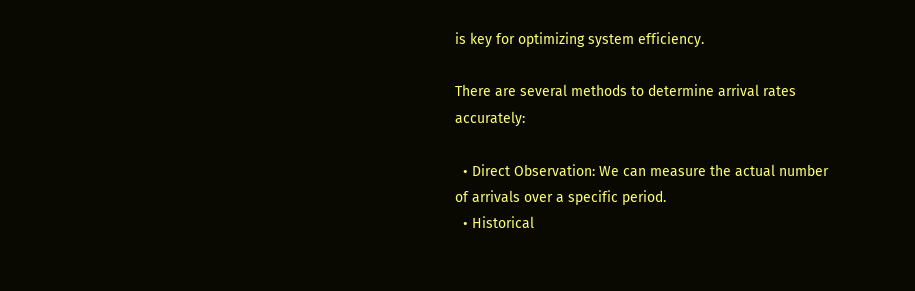is key for optimizing system efficiency.

There are several methods to determine arrival rates accurately:

  • Direct Observation: We can measure the actual number of arrivals over a specific period.
  • Historical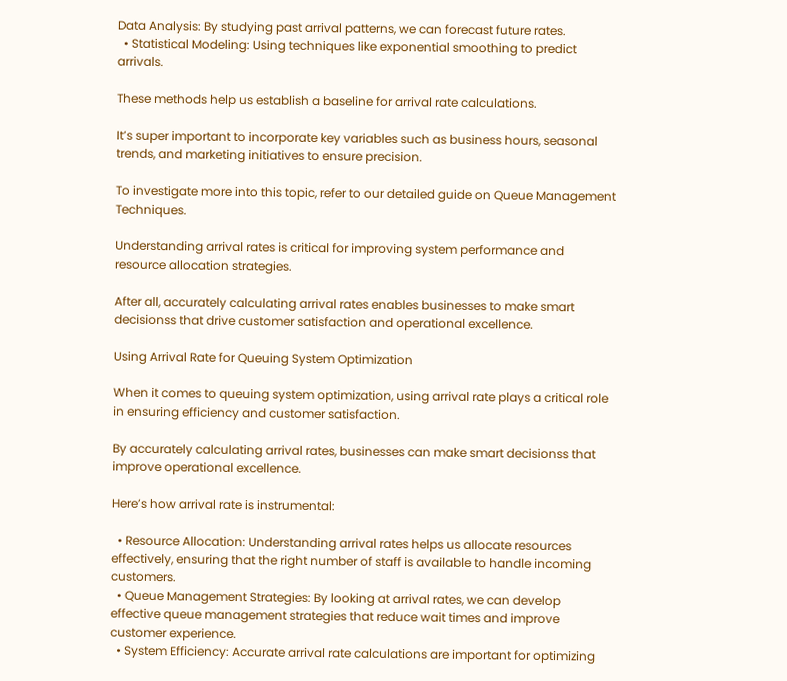Data Analysis: By studying past arrival patterns, we can forecast future rates.
  • Statistical Modeling: Using techniques like exponential smoothing to predict arrivals.

These methods help us establish a baseline for arrival rate calculations.

It’s super important to incorporate key variables such as business hours, seasonal trends, and marketing initiatives to ensure precision.

To investigate more into this topic, refer to our detailed guide on Queue Management Techniques.

Understanding arrival rates is critical for improving system performance and resource allocation strategies.

After all, accurately calculating arrival rates enables businesses to make smart decisionss that drive customer satisfaction and operational excellence.

Using Arrival Rate for Queuing System Optimization

When it comes to queuing system optimization, using arrival rate plays a critical role in ensuring efficiency and customer satisfaction.

By accurately calculating arrival rates, businesses can make smart decisionss that improve operational excellence.

Here’s how arrival rate is instrumental:

  • Resource Allocation: Understanding arrival rates helps us allocate resources effectively, ensuring that the right number of staff is available to handle incoming customers.
  • Queue Management Strategies: By looking at arrival rates, we can develop effective queue management strategies that reduce wait times and improve customer experience.
  • System Efficiency: Accurate arrival rate calculations are important for optimizing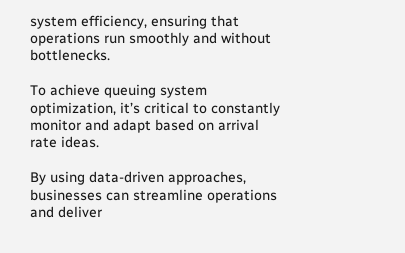system efficiency, ensuring that operations run smoothly and without bottlenecks.

To achieve queuing system optimization, it’s critical to constantly monitor and adapt based on arrival rate ideas.

By using data-driven approaches, businesses can streamline operations and deliver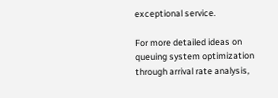exceptional service.

For more detailed ideas on queuing system optimization through arrival rate analysis,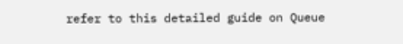refer to this detailed guide on Queue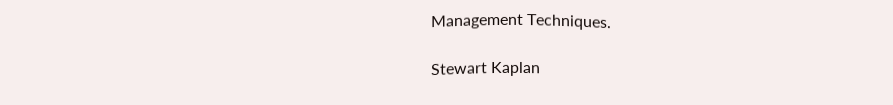Management Techniques.

Stewart Kaplan